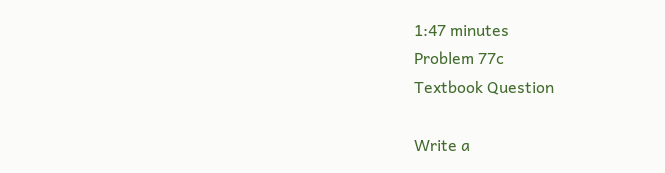1:47 minutes
Problem 77c
Textbook Question

Write a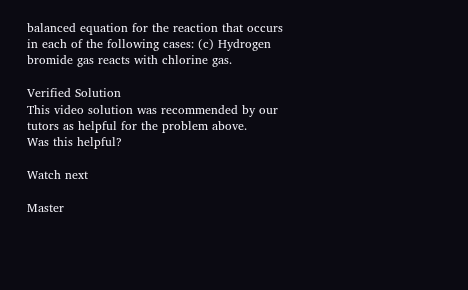balanced equation for the reaction that occurs in each of the following cases: (c) Hydrogen bromide gas reacts with chlorine gas.

Verified Solution
This video solution was recommended by our tutors as helpful for the problem above.
Was this helpful?

Watch next

Master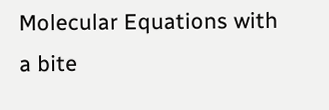Molecular Equations with a bite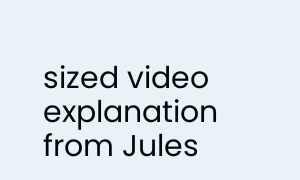sized video explanation from Jules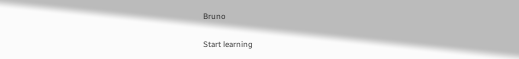Bruno

Start learning